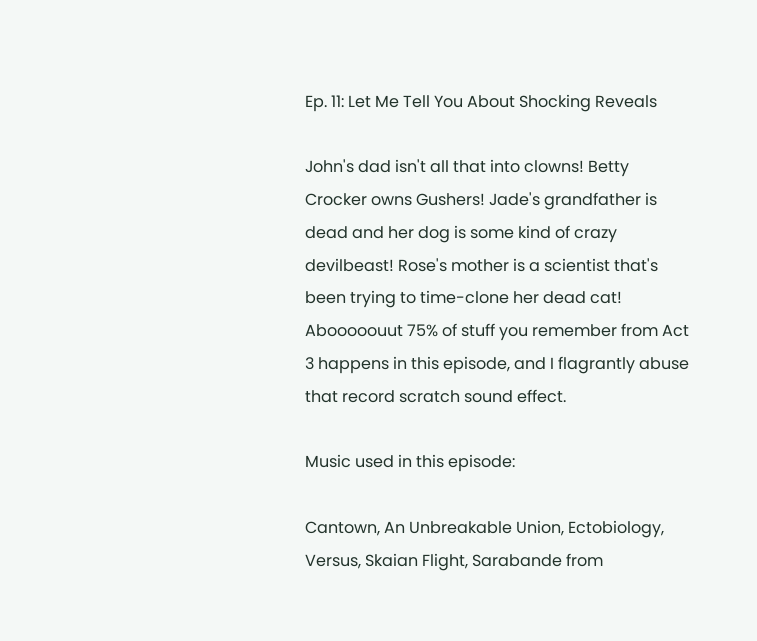Ep. 11: Let Me Tell You About Shocking Reveals

John's dad isn't all that into clowns! Betty Crocker owns Gushers! Jade's grandfather is dead and her dog is some kind of crazy devilbeast! Rose's mother is a scientist that's been trying to time-clone her dead cat! Abooooouut 75% of stuff you remember from Act 3 happens in this episode, and I flagrantly abuse that record scratch sound effect.

Music used in this episode:

Cantown, An Unbreakable Union, Ectobiology, Versus, Skaian Flight, Sarabande from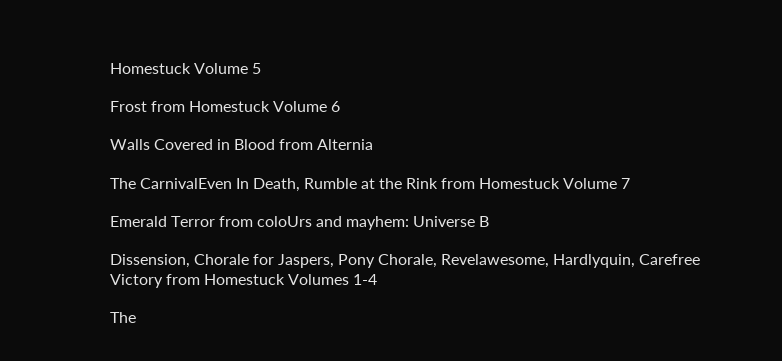Homestuck Volume 5

Frost from Homestuck Volume 6

Walls Covered in Blood from Alternia

The CarnivalEven In Death, Rumble at the Rink from Homestuck Volume 7

Emerald Terror from coloUrs and mayhem: Universe B

Dissension, Chorale for Jaspers, Pony Chorale, Revelawesome, Hardlyquin, Carefree Victory from Homestuck Volumes 1-4

The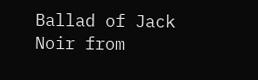Ballad of Jack Noir from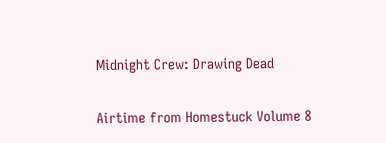Midnight Crew: Drawing Dead

Airtime from Homestuck Volume 8